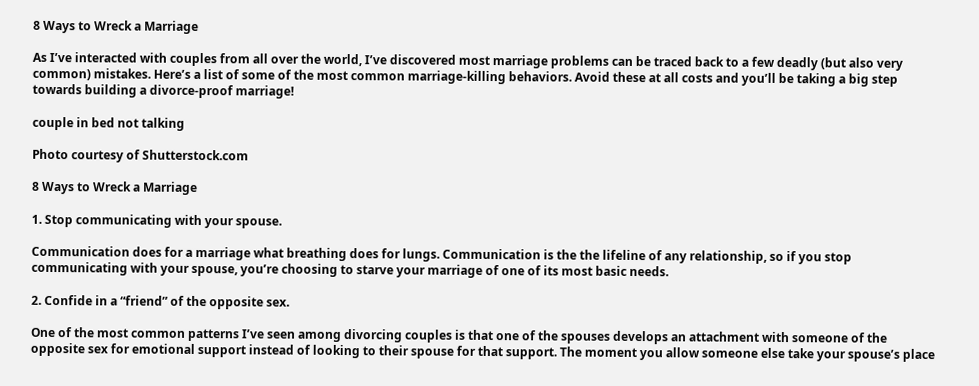8 Ways to Wreck a Marriage

As I’ve interacted with couples from all over the world, I’ve discovered most marriage problems can be traced back to a few deadly (but also very common) mistakes. Here’s a list of some of the most common marriage-killing behaviors. Avoid these at all costs and you’ll be taking a big step towards building a divorce-proof marriage!

couple in bed not talking

Photo courtesy of Shutterstock.com

8 Ways to Wreck a Marriage

1. Stop communicating with your spouse.

Communication does for a marriage what breathing does for lungs. Communication is the the lifeline of any relationship, so if you stop communicating with your spouse, you’re choosing to starve your marriage of one of its most basic needs.

2. Confide in a “friend” of the opposite sex.

One of the most common patterns I’ve seen among divorcing couples is that one of the spouses develops an attachment with someone of the opposite sex for emotional support instead of looking to their spouse for that support. The moment you allow someone else take your spouse’s place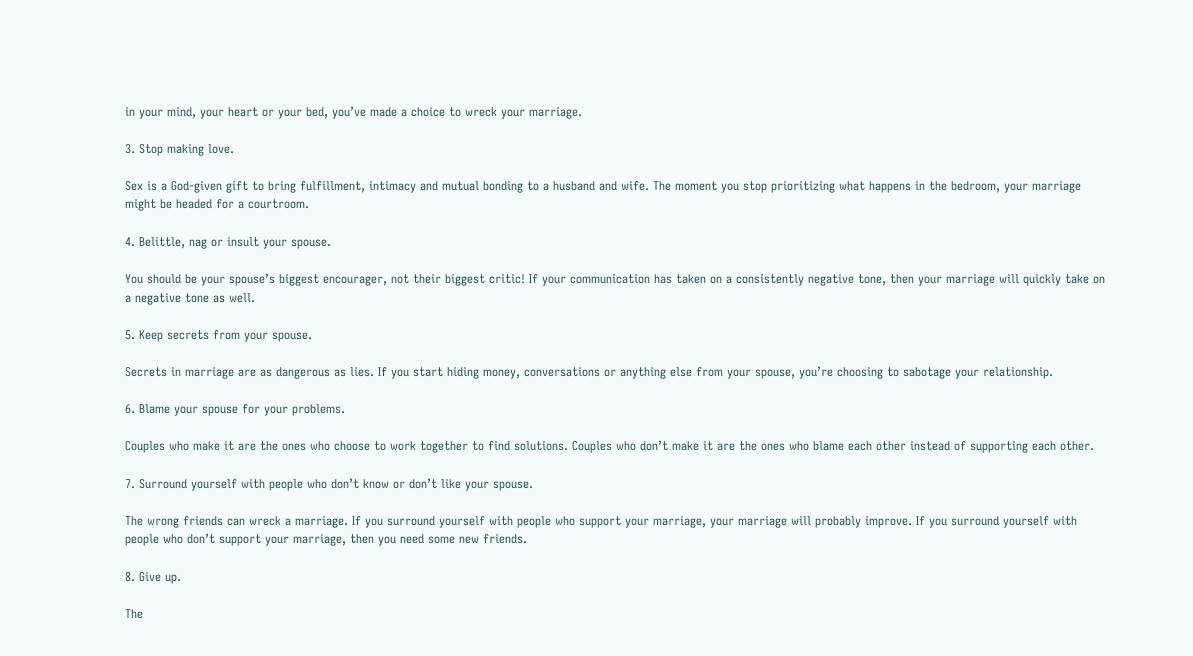in your mind, your heart or your bed, you’ve made a choice to wreck your marriage.

3. Stop making love.

Sex is a God-given gift to bring fulfillment, intimacy and mutual bonding to a husband and wife. The moment you stop prioritizing what happens in the bedroom, your marriage might be headed for a courtroom.

4. Belittle, nag or insult your spouse.

You should be your spouse’s biggest encourager, not their biggest critic! If your communication has taken on a consistently negative tone, then your marriage will quickly take on a negative tone as well.

5. Keep secrets from your spouse.

Secrets in marriage are as dangerous as lies. If you start hiding money, conversations or anything else from your spouse, you’re choosing to sabotage your relationship.

6. Blame your spouse for your problems.

Couples who make it are the ones who choose to work together to find solutions. Couples who don’t make it are the ones who blame each other instead of supporting each other.

7. Surround yourself with people who don’t know or don’t like your spouse.

The wrong friends can wreck a marriage. If you surround yourself with people who support your marriage, your marriage will probably improve. If you surround yourself with people who don’t support your marriage, then you need some new friends.

8. Give up.

The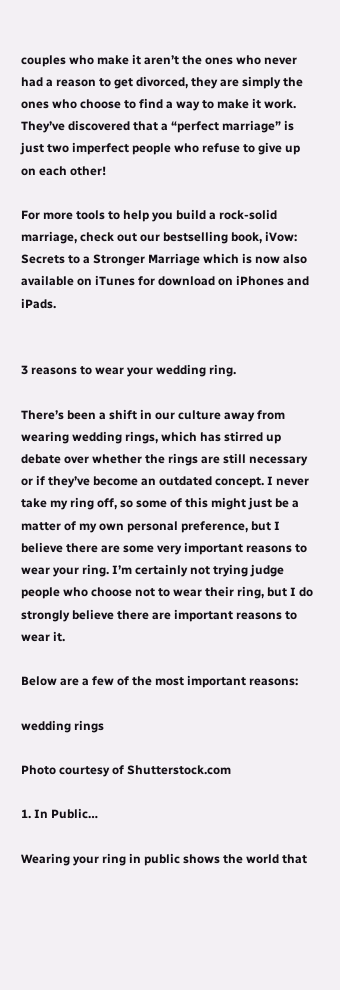couples who make it aren’t the ones who never had a reason to get divorced, they are simply the ones who choose to find a way to make it work. They’ve discovered that a “perfect marriage” is just two imperfect people who refuse to give up on each other!

For more tools to help you build a rock-solid marriage, check out our bestselling book, iVow: Secrets to a Stronger Marriage which is now also available on iTunes for download on iPhones and iPads.


3 reasons to wear your wedding ring.

There’s been a shift in our culture away from wearing wedding rings, which has stirred up debate over whether the rings are still necessary or if they’ve become an outdated concept. I never take my ring off, so some of this might just be a matter of my own personal preference, but I believe there are some very important reasons to wear your ring. I’m certainly not trying judge people who choose not to wear their ring, but I do strongly believe there are important reasons to wear it.

Below are a few of the most important reasons:

wedding rings

Photo courtesy of Shutterstock.com

1. In Public…

Wearing your ring in public shows the world that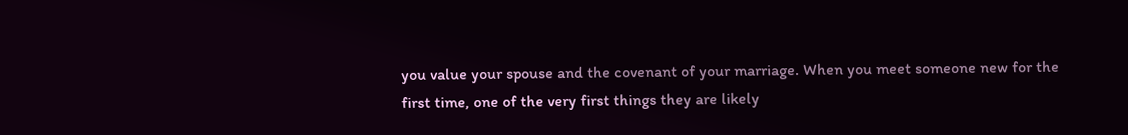you value your spouse and the covenant of your marriage. When you meet someone new for the first time, one of the very first things they are likely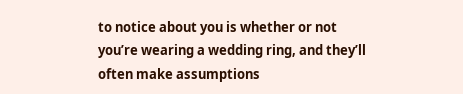to notice about you is whether or not you’re wearing a wedding ring, and they’ll often make assumptions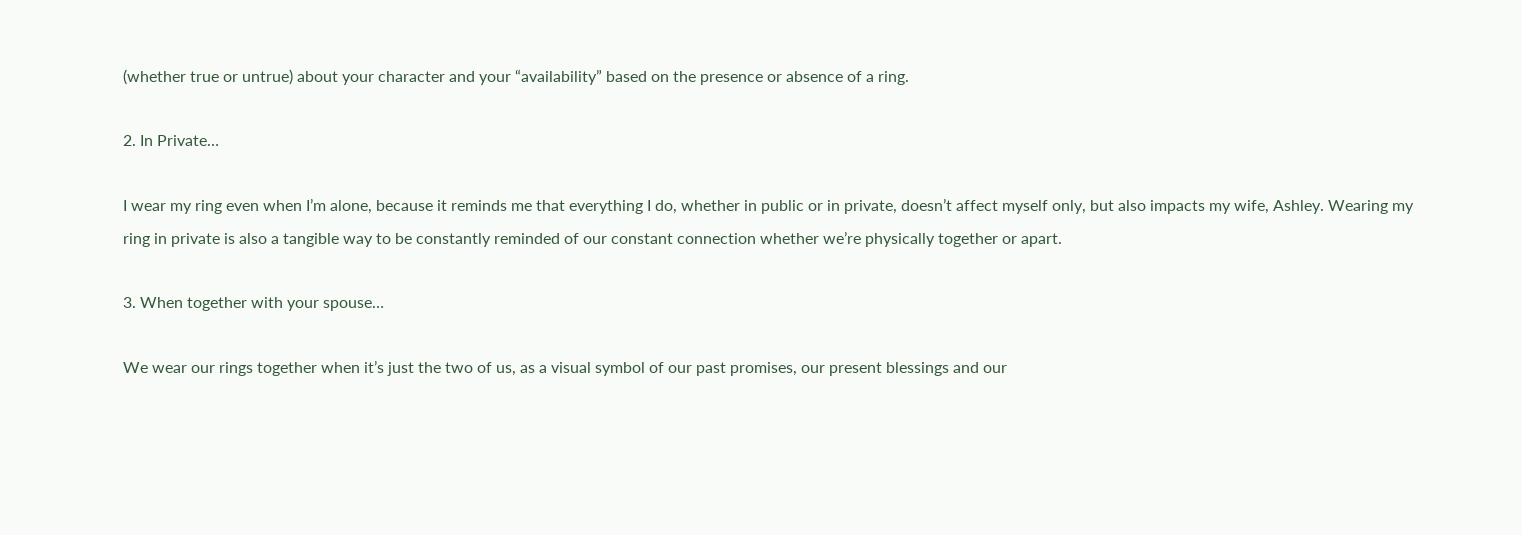(whether true or untrue) about your character and your “availability” based on the presence or absence of a ring.

2. In Private…

I wear my ring even when I’m alone, because it reminds me that everything I do, whether in public or in private, doesn’t affect myself only, but also impacts my wife, Ashley. Wearing my ring in private is also a tangible way to be constantly reminded of our constant connection whether we’re physically together or apart.

3. When together with your spouse…

We wear our rings together when it’s just the two of us, as a visual symbol of our past promises, our present blessings and our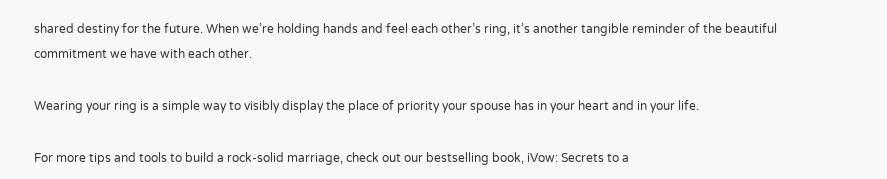shared destiny for the future. When we’re holding hands and feel each other’s ring, it’s another tangible reminder of the beautiful commitment we have with each other.

Wearing your ring is a simple way to visibly display the place of priority your spouse has in your heart and in your life.

For more tips and tools to build a rock-solid marriage, check out our bestselling book, iVow: Secrets to a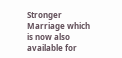Stronger Marriage which is now also available for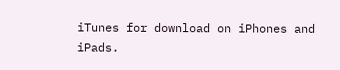iTunes for download on iPhones and iPads.